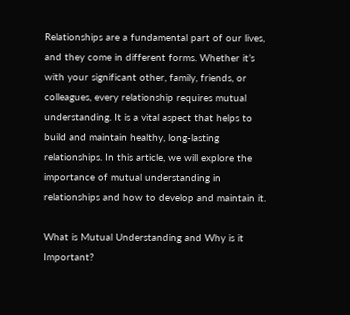Relationships are a fundamental part of our lives, and they come in different forms. Whether it’s with your significant other, family, friends, or colleagues, every relationship requires mutual understanding. It is a vital aspect that helps to build and maintain healthy, long-lasting relationships. In this article, we will explore the importance of mutual understanding in relationships and how to develop and maintain it.

What is Mutual Understanding and Why is it Important?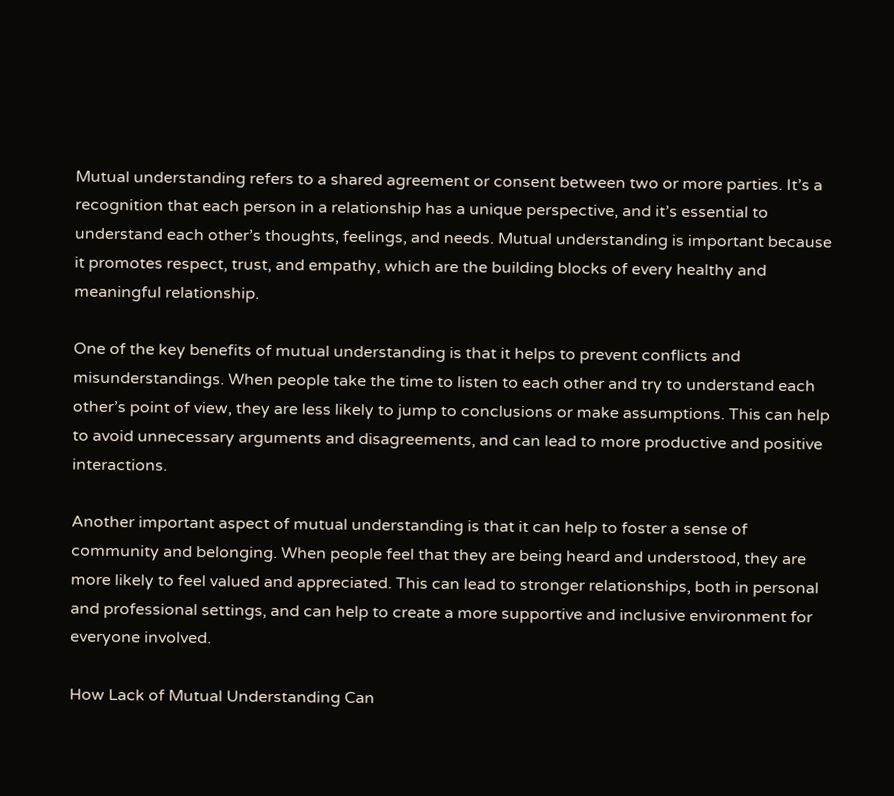Mutual understanding refers to a shared agreement or consent between two or more parties. It’s a recognition that each person in a relationship has a unique perspective, and it’s essential to understand each other’s thoughts, feelings, and needs. Mutual understanding is important because it promotes respect, trust, and empathy, which are the building blocks of every healthy and meaningful relationship.

One of the key benefits of mutual understanding is that it helps to prevent conflicts and misunderstandings. When people take the time to listen to each other and try to understand each other’s point of view, they are less likely to jump to conclusions or make assumptions. This can help to avoid unnecessary arguments and disagreements, and can lead to more productive and positive interactions.

Another important aspect of mutual understanding is that it can help to foster a sense of community and belonging. When people feel that they are being heard and understood, they are more likely to feel valued and appreciated. This can lead to stronger relationships, both in personal and professional settings, and can help to create a more supportive and inclusive environment for everyone involved.

How Lack of Mutual Understanding Can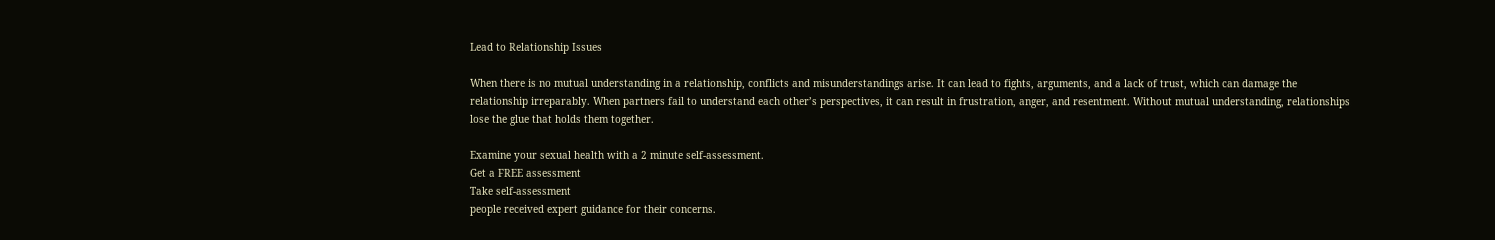Lead to Relationship Issues

When there is no mutual understanding in a relationship, conflicts and misunderstandings arise. It can lead to fights, arguments, and a lack of trust, which can damage the relationship irreparably. When partners fail to understand each other’s perspectives, it can result in frustration, anger, and resentment. Without mutual understanding, relationships lose the glue that holds them together.

Examine your sexual health with a 2 minute self-assessment.
Get a FREE assessment
Take self-assessment
people received expert guidance for their concerns.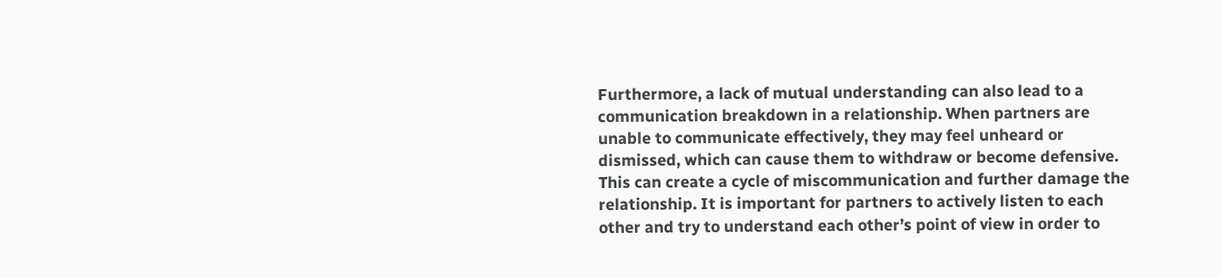Furthermore, a lack of mutual understanding can also lead to a communication breakdown in a relationship. When partners are unable to communicate effectively, they may feel unheard or dismissed, which can cause them to withdraw or become defensive. This can create a cycle of miscommunication and further damage the relationship. It is important for partners to actively listen to each other and try to understand each other’s point of view in order to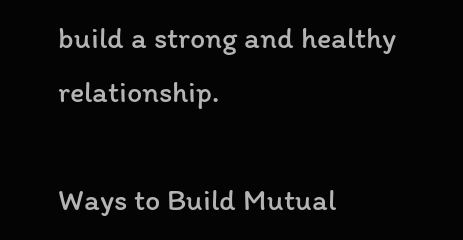build a strong and healthy relationship.

Ways to Build Mutual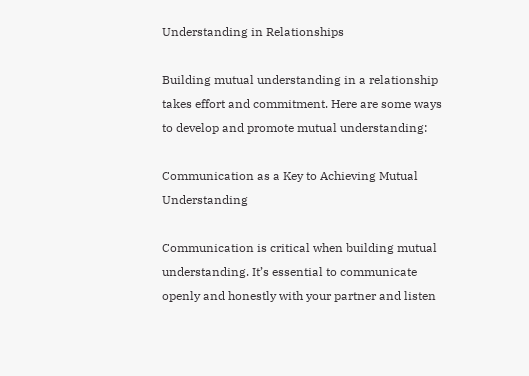Understanding in Relationships

Building mutual understanding in a relationship takes effort and commitment. Here are some ways to develop and promote mutual understanding:

Communication as a Key to Achieving Mutual Understanding

Communication is critical when building mutual understanding. It’s essential to communicate openly and honestly with your partner and listen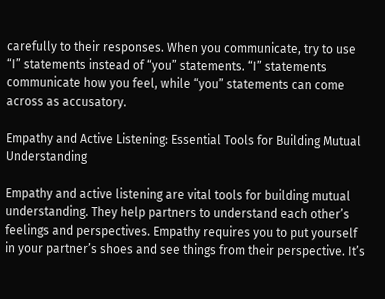carefully to their responses. When you communicate, try to use “I” statements instead of “you” statements. “I” statements communicate how you feel, while “you” statements can come across as accusatory.

Empathy and Active Listening: Essential Tools for Building Mutual Understanding

Empathy and active listening are vital tools for building mutual understanding. They help partners to understand each other’s feelings and perspectives. Empathy requires you to put yourself in your partner’s shoes and see things from their perspective. It’s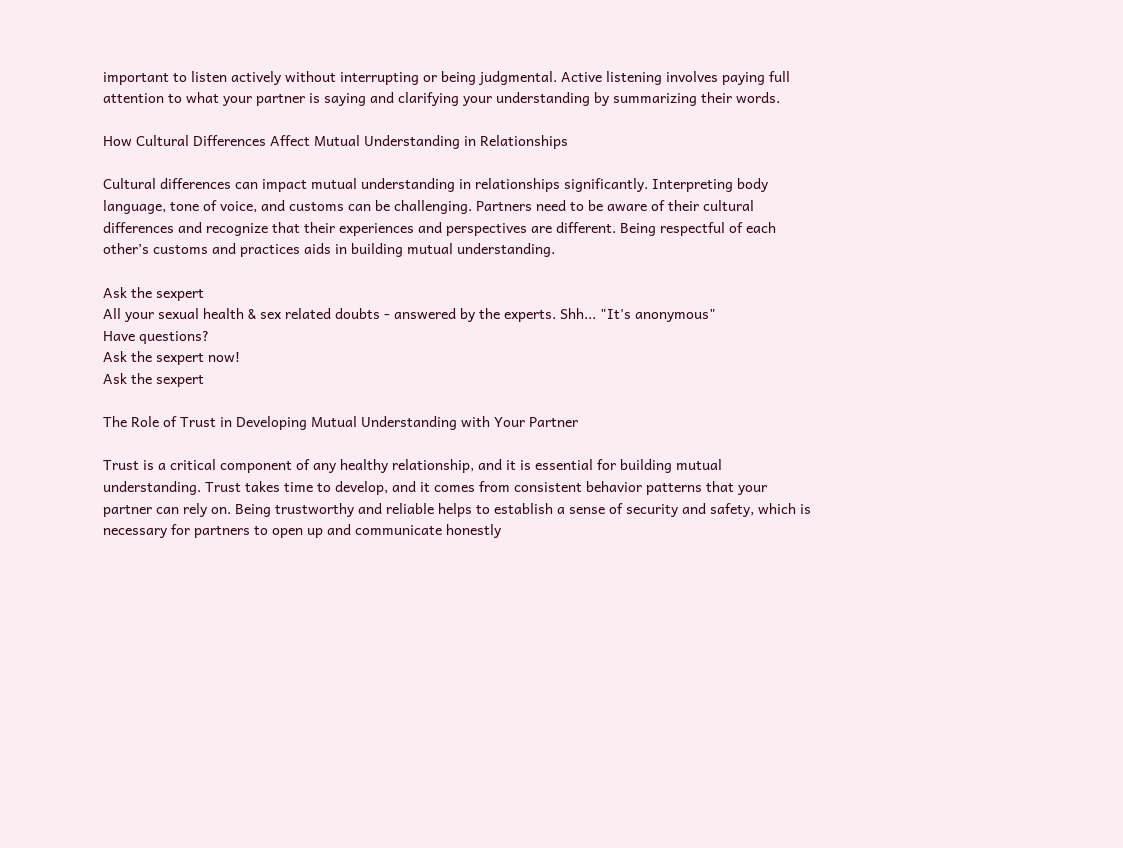important to listen actively without interrupting or being judgmental. Active listening involves paying full attention to what your partner is saying and clarifying your understanding by summarizing their words.

How Cultural Differences Affect Mutual Understanding in Relationships

Cultural differences can impact mutual understanding in relationships significantly. Interpreting body language, tone of voice, and customs can be challenging. Partners need to be aware of their cultural differences and recognize that their experiences and perspectives are different. Being respectful of each other’s customs and practices aids in building mutual understanding.

Ask the sexpert
All your sexual health & sex related doubts - answered by the experts. Shh... "It's anonymous"
Have questions?
Ask the sexpert now!
Ask the sexpert

The Role of Trust in Developing Mutual Understanding with Your Partner

Trust is a critical component of any healthy relationship, and it is essential for building mutual understanding. Trust takes time to develop, and it comes from consistent behavior patterns that your partner can rely on. Being trustworthy and reliable helps to establish a sense of security and safety, which is necessary for partners to open up and communicate honestly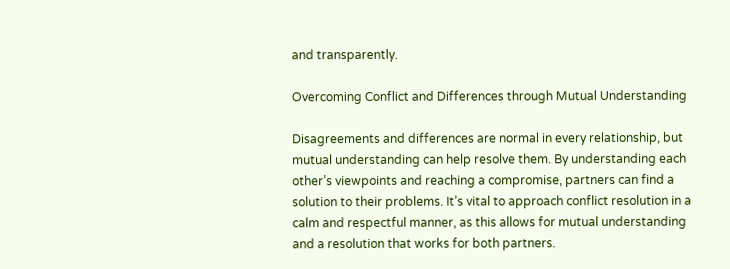and transparently.

Overcoming Conflict and Differences through Mutual Understanding

Disagreements and differences are normal in every relationship, but mutual understanding can help resolve them. By understanding each other’s viewpoints and reaching a compromise, partners can find a solution to their problems. It’s vital to approach conflict resolution in a calm and respectful manner, as this allows for mutual understanding and a resolution that works for both partners.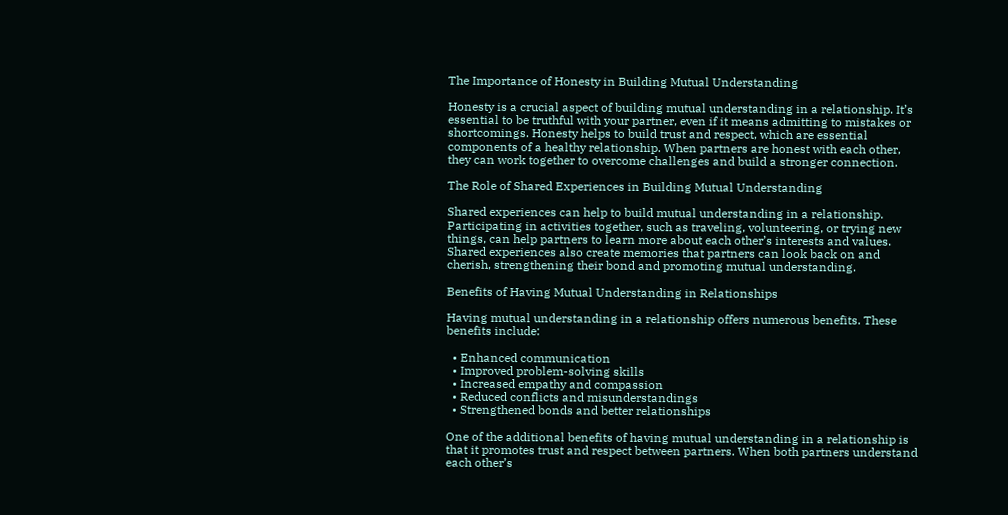The Importance of Honesty in Building Mutual Understanding

Honesty is a crucial aspect of building mutual understanding in a relationship. It’s essential to be truthful with your partner, even if it means admitting to mistakes or shortcomings. Honesty helps to build trust and respect, which are essential components of a healthy relationship. When partners are honest with each other, they can work together to overcome challenges and build a stronger connection.

The Role of Shared Experiences in Building Mutual Understanding

Shared experiences can help to build mutual understanding in a relationship. Participating in activities together, such as traveling, volunteering, or trying new things, can help partners to learn more about each other’s interests and values. Shared experiences also create memories that partners can look back on and cherish, strengthening their bond and promoting mutual understanding.

Benefits of Having Mutual Understanding in Relationships

Having mutual understanding in a relationship offers numerous benefits. These benefits include:

  • Enhanced communication
  • Improved problem-solving skills
  • Increased empathy and compassion
  • Reduced conflicts and misunderstandings
  • Strengthened bonds and better relationships

One of the additional benefits of having mutual understanding in a relationship is that it promotes trust and respect between partners. When both partners understand each other’s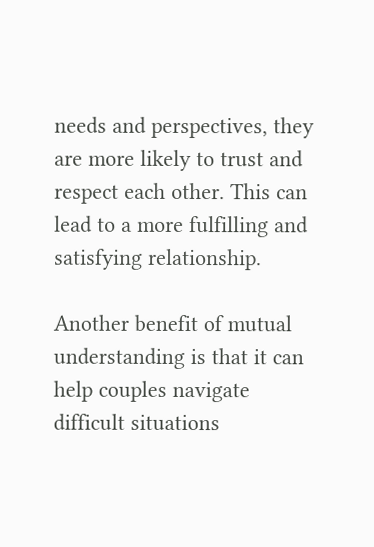needs and perspectives, they are more likely to trust and respect each other. This can lead to a more fulfilling and satisfying relationship.

Another benefit of mutual understanding is that it can help couples navigate difficult situations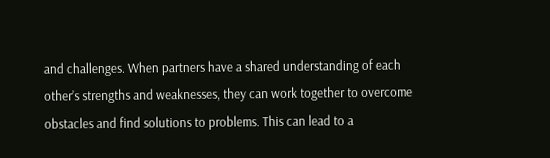and challenges. When partners have a shared understanding of each other’s strengths and weaknesses, they can work together to overcome obstacles and find solutions to problems. This can lead to a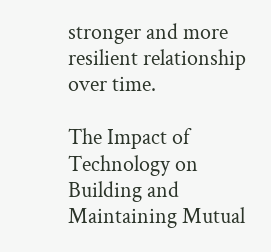stronger and more resilient relationship over time.

The Impact of Technology on Building and Maintaining Mutual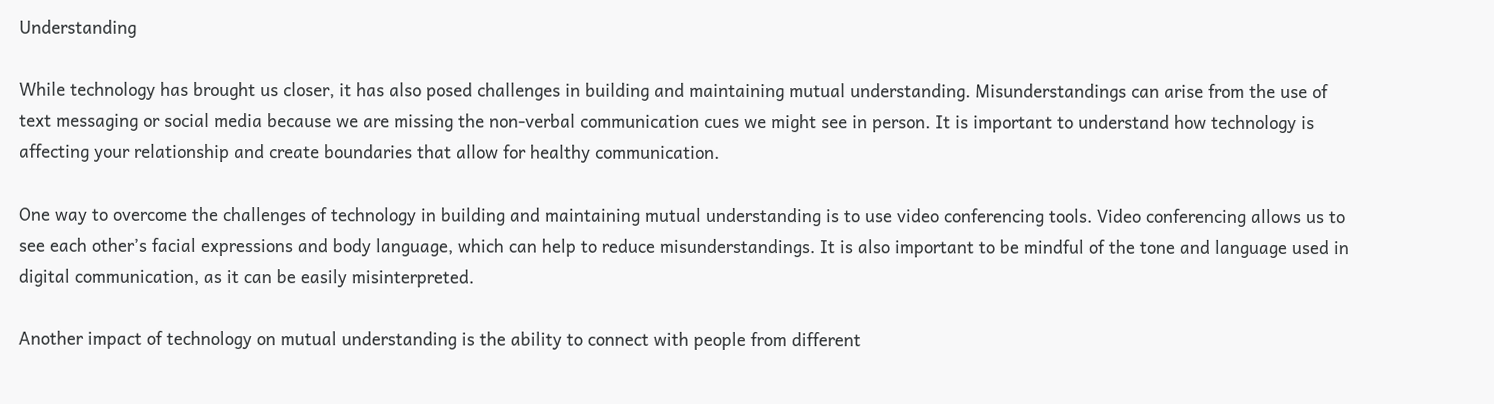Understanding

While technology has brought us closer, it has also posed challenges in building and maintaining mutual understanding. Misunderstandings can arise from the use of text messaging or social media because we are missing the non-verbal communication cues we might see in person. It is important to understand how technology is affecting your relationship and create boundaries that allow for healthy communication.

One way to overcome the challenges of technology in building and maintaining mutual understanding is to use video conferencing tools. Video conferencing allows us to see each other’s facial expressions and body language, which can help to reduce misunderstandings. It is also important to be mindful of the tone and language used in digital communication, as it can be easily misinterpreted.

Another impact of technology on mutual understanding is the ability to connect with people from different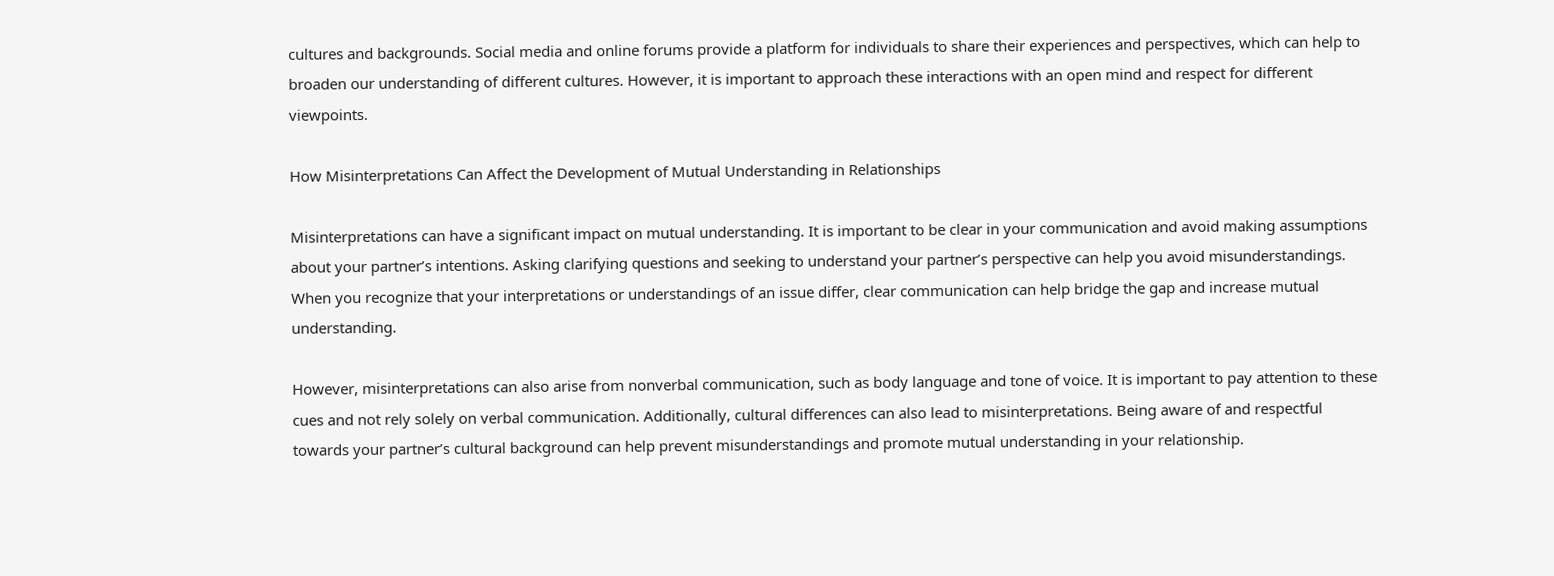cultures and backgrounds. Social media and online forums provide a platform for individuals to share their experiences and perspectives, which can help to broaden our understanding of different cultures. However, it is important to approach these interactions with an open mind and respect for different viewpoints.

How Misinterpretations Can Affect the Development of Mutual Understanding in Relationships

Misinterpretations can have a significant impact on mutual understanding. It is important to be clear in your communication and avoid making assumptions about your partner’s intentions. Asking clarifying questions and seeking to understand your partner’s perspective can help you avoid misunderstandings. When you recognize that your interpretations or understandings of an issue differ, clear communication can help bridge the gap and increase mutual understanding.

However, misinterpretations can also arise from nonverbal communication, such as body language and tone of voice. It is important to pay attention to these cues and not rely solely on verbal communication. Additionally, cultural differences can also lead to misinterpretations. Being aware of and respectful towards your partner’s cultural background can help prevent misunderstandings and promote mutual understanding in your relationship.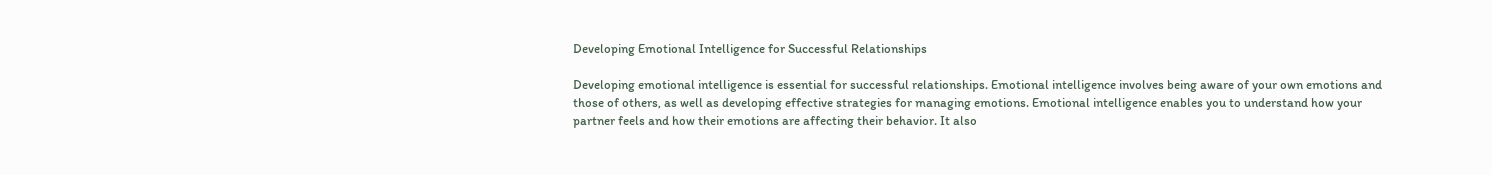Developing Emotional Intelligence for Successful Relationships

Developing emotional intelligence is essential for successful relationships. Emotional intelligence involves being aware of your own emotions and those of others, as well as developing effective strategies for managing emotions. Emotional intelligence enables you to understand how your partner feels and how their emotions are affecting their behavior. It also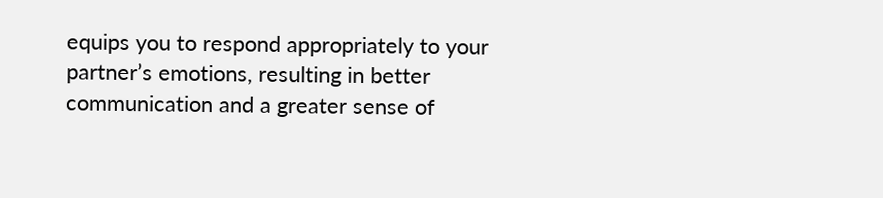equips you to respond appropriately to your partner’s emotions, resulting in better communication and a greater sense of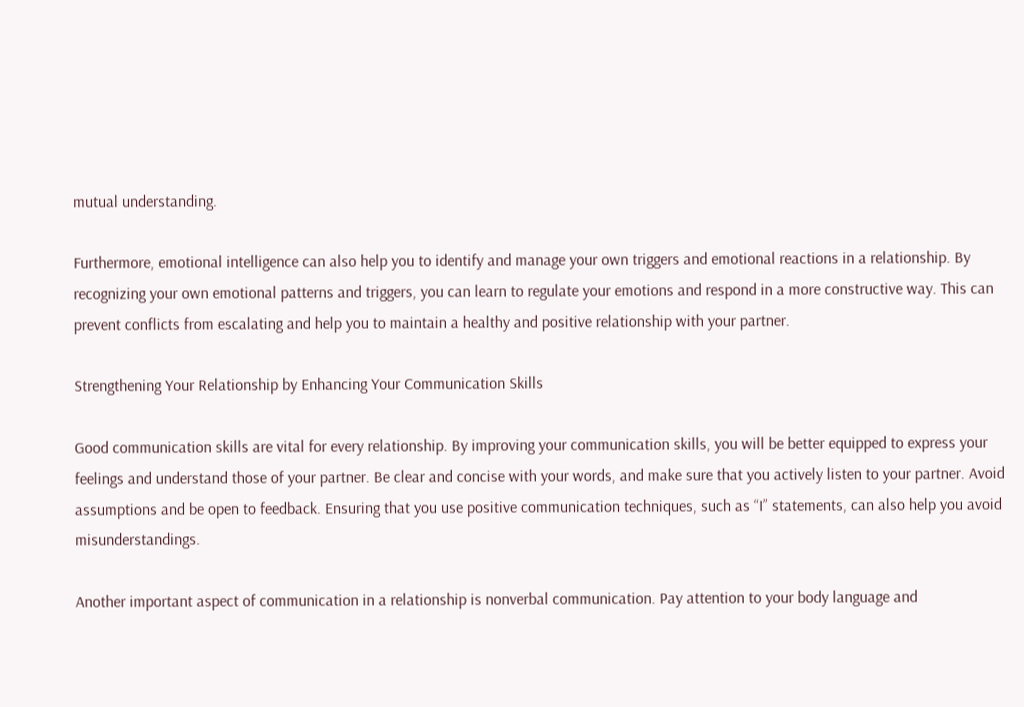mutual understanding.

Furthermore, emotional intelligence can also help you to identify and manage your own triggers and emotional reactions in a relationship. By recognizing your own emotional patterns and triggers, you can learn to regulate your emotions and respond in a more constructive way. This can prevent conflicts from escalating and help you to maintain a healthy and positive relationship with your partner.

Strengthening Your Relationship by Enhancing Your Communication Skills

Good communication skills are vital for every relationship. By improving your communication skills, you will be better equipped to express your feelings and understand those of your partner. Be clear and concise with your words, and make sure that you actively listen to your partner. Avoid assumptions and be open to feedback. Ensuring that you use positive communication techniques, such as “I” statements, can also help you avoid misunderstandings.

Another important aspect of communication in a relationship is nonverbal communication. Pay attention to your body language and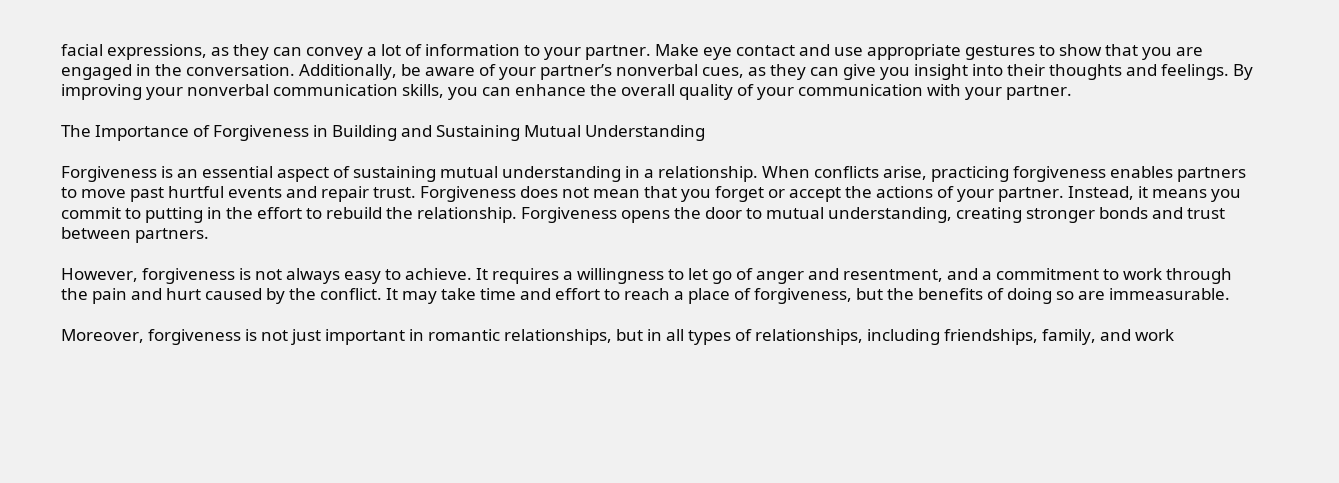facial expressions, as they can convey a lot of information to your partner. Make eye contact and use appropriate gestures to show that you are engaged in the conversation. Additionally, be aware of your partner’s nonverbal cues, as they can give you insight into their thoughts and feelings. By improving your nonverbal communication skills, you can enhance the overall quality of your communication with your partner.

The Importance of Forgiveness in Building and Sustaining Mutual Understanding

Forgiveness is an essential aspect of sustaining mutual understanding in a relationship. When conflicts arise, practicing forgiveness enables partners to move past hurtful events and repair trust. Forgiveness does not mean that you forget or accept the actions of your partner. Instead, it means you commit to putting in the effort to rebuild the relationship. Forgiveness opens the door to mutual understanding, creating stronger bonds and trust between partners.

However, forgiveness is not always easy to achieve. It requires a willingness to let go of anger and resentment, and a commitment to work through the pain and hurt caused by the conflict. It may take time and effort to reach a place of forgiveness, but the benefits of doing so are immeasurable.

Moreover, forgiveness is not just important in romantic relationships, but in all types of relationships, including friendships, family, and work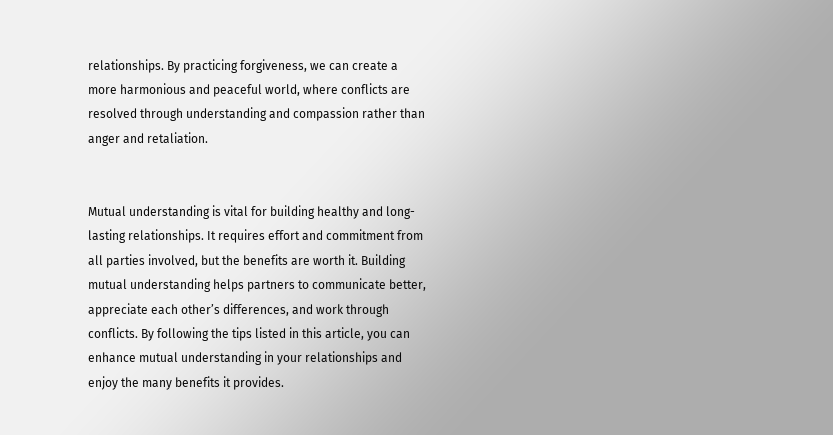relationships. By practicing forgiveness, we can create a more harmonious and peaceful world, where conflicts are resolved through understanding and compassion rather than anger and retaliation.


Mutual understanding is vital for building healthy and long-lasting relationships. It requires effort and commitment from all parties involved, but the benefits are worth it. Building mutual understanding helps partners to communicate better, appreciate each other’s differences, and work through conflicts. By following the tips listed in this article, you can enhance mutual understanding in your relationships and enjoy the many benefits it provides.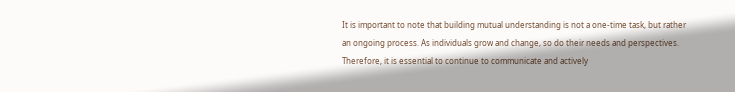It is important to note that building mutual understanding is not a one-time task, but rather an ongoing process. As individuals grow and change, so do their needs and perspectives. Therefore, it is essential to continue to communicate and actively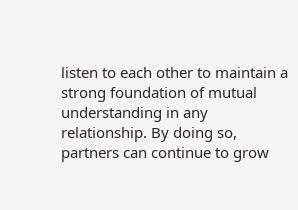listen to each other to maintain a strong foundation of mutual understanding in any relationship. By doing so, partners can continue to grow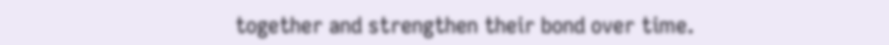together and strengthen their bond over time.